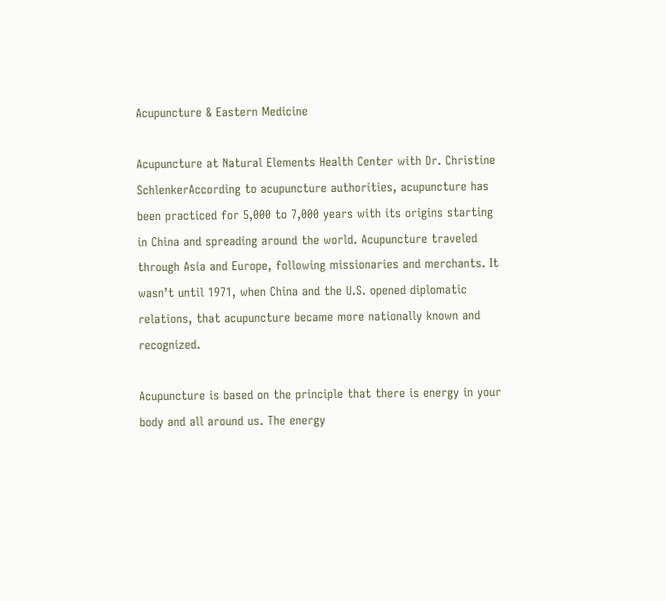Acupuncture & Eastern Medicine

Acupuncture at Natural Elements Health Center with Dr. Christine SchlenkerAccording to acupuncture authorities, acupuncture has been practiced for 5,000 to 7,000 years with its origins starting in China and spreading around the world. Acupuncture traveled through Asia and Europe, following missionaries and merchants. It wasn’t until 1971, when China and the U.S. opened diplomatic relations, that acupuncture became more nationally known and recognized.

Acupuncture is based on the principle that there is energy in your body and all around us. The energy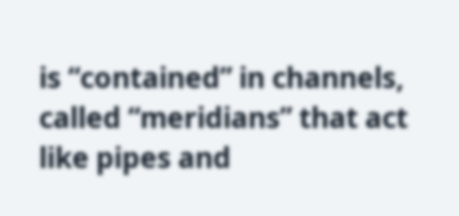is “contained” in channels, called “meridians” that act like pipes and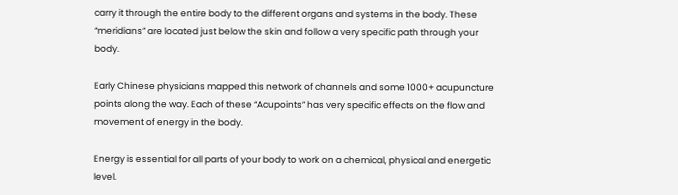carry it through the entire body to the different organs and systems in the body. These “meridians” are located just below the skin and follow a very specific path through your body.

Early Chinese physicians mapped this network of channels and some 1000+ acupuncture points along the way. Each of these “Acupoints” has very specific effects on the flow and movement of energy in the body.

Energy is essential for all parts of your body to work on a chemical, physical and energetic level.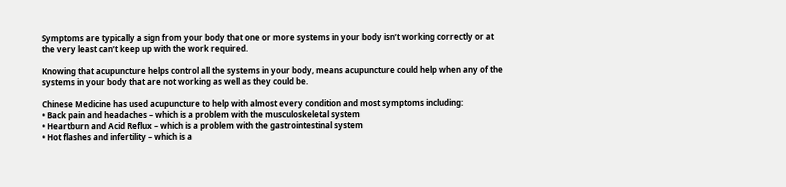Symptoms are typically a sign from your body that one or more systems in your body isn’t working correctly or at the very least can’t keep up with the work required.

Knowing that acupuncture helps control all the systems in your body, means acupuncture could help when any of the systems in your body that are not working as well as they could be.

Chinese Medicine has used acupuncture to help with almost every condition and most symptoms including:
• Back pain and headaches – which is a problem with the musculoskeletal system
• Heartburn and Acid Reflux – which is a problem with the gastrointestinal system
• Hot flashes and infertility – which is a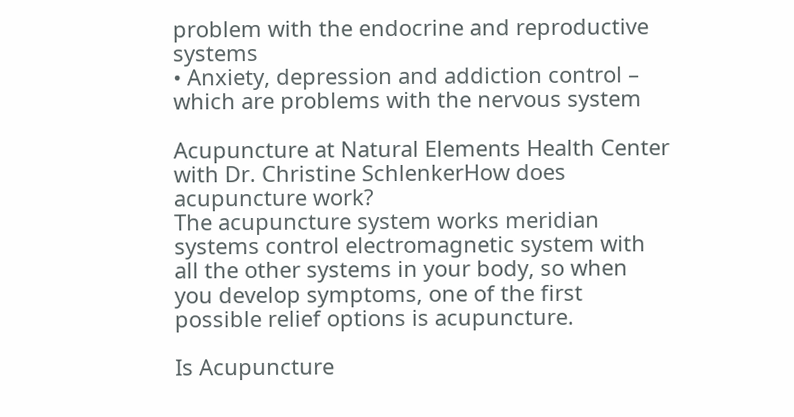problem with the endocrine and reproductive systems
• Anxiety, depression and addiction control – which are problems with the nervous system

Acupuncture at Natural Elements Health Center with Dr. Christine SchlenkerHow does acupuncture work?
The acupuncture system works meridian systems control electromagnetic system with all the other systems in your body, so when you develop symptoms, one of the first possible relief options is acupuncture.

Is Acupuncture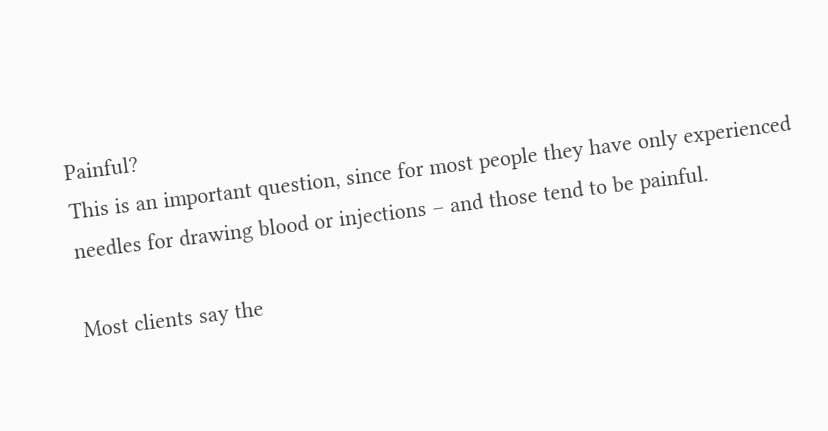Painful?
This is an important question, since for most people they have only experienced needles for drawing blood or injections – and those tend to be painful.

Most clients say the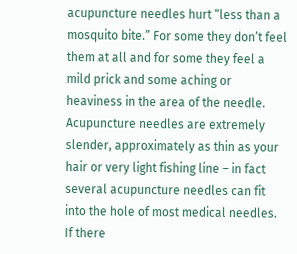acupuncture needles hurt “less than a mosquito bite.” For some they don’t feel them at all and for some they feel a mild prick and some aching or heaviness in the area of the needle. Acupuncture needles are extremely slender, approximately as thin as your hair or very light fishing line – in fact several acupuncture needles can fit into the hole of most medical needles. If there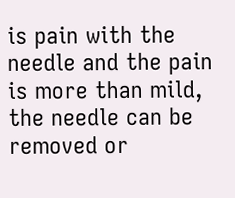is pain with the needle and the pain is more than mild, the needle can be removed or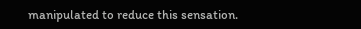manipulated to reduce this sensation.